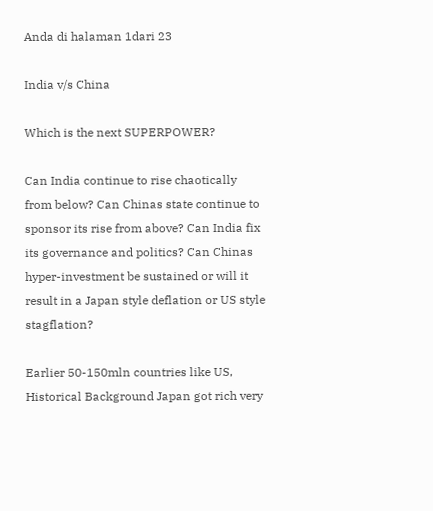Anda di halaman 1dari 23

India v/s China

Which is the next SUPERPOWER?

Can India continue to rise chaotically from below? Can Chinas state continue to sponsor its rise from above? Can India fix its governance and politics? Can Chinas hyper-investment be sustained or will it result in a Japan style deflation or US style stagflation?

Earlier 50-150mln countries like US, Historical Background Japan got rich very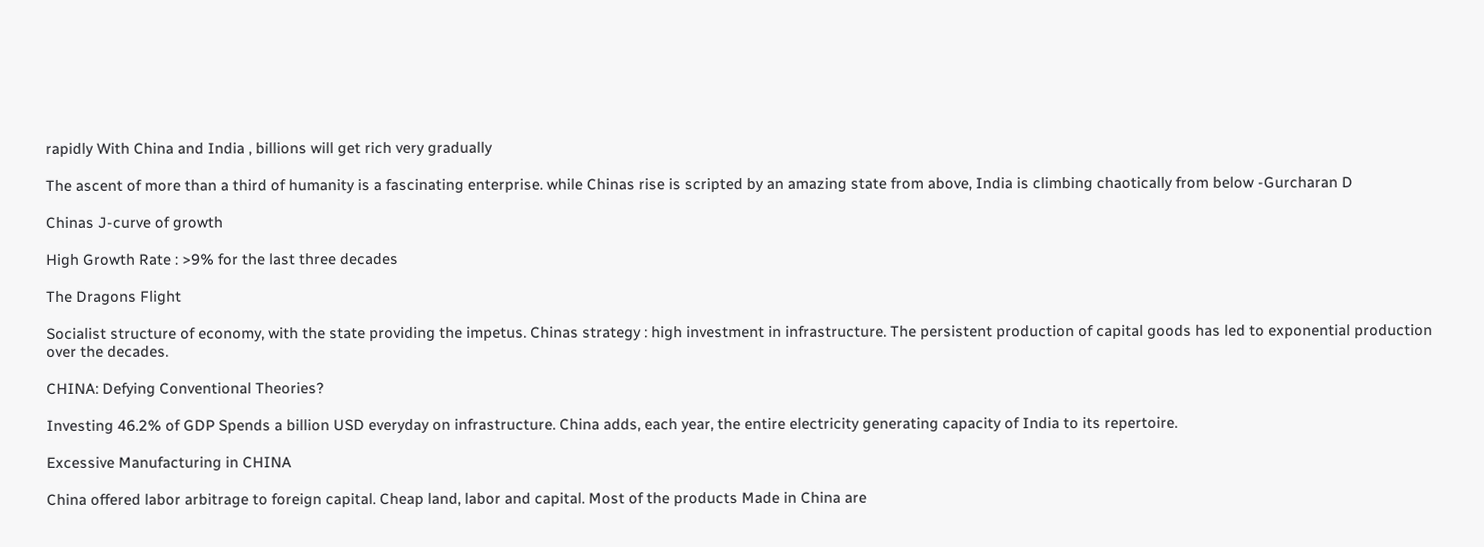rapidly With China and India , billions will get rich very gradually

The ascent of more than a third of humanity is a fascinating enterprise. while Chinas rise is scripted by an amazing state from above, India is climbing chaotically from below -Gurcharan D

Chinas J-curve of growth

High Growth Rate : >9% for the last three decades

The Dragons Flight

Socialist structure of economy, with the state providing the impetus. Chinas strategy : high investment in infrastructure. The persistent production of capital goods has led to exponential production over the decades.

CHINA: Defying Conventional Theories?

Investing 46.2% of GDP Spends a billion USD everyday on infrastructure. China adds, each year, the entire electricity generating capacity of India to its repertoire.

Excessive Manufacturing in CHINA

China offered labor arbitrage to foreign capital. Cheap land, labor and capital. Most of the products Made in China are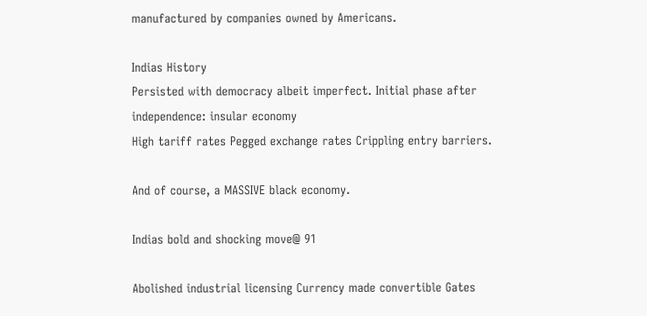manufactured by companies owned by Americans.

Indias History
Persisted with democracy albeit imperfect. Initial phase after independence: insular economy
High tariff rates Pegged exchange rates Crippling entry barriers.

And of course, a MASSIVE black economy.

Indias bold and shocking move@ 91

Abolished industrial licensing Currency made convertible Gates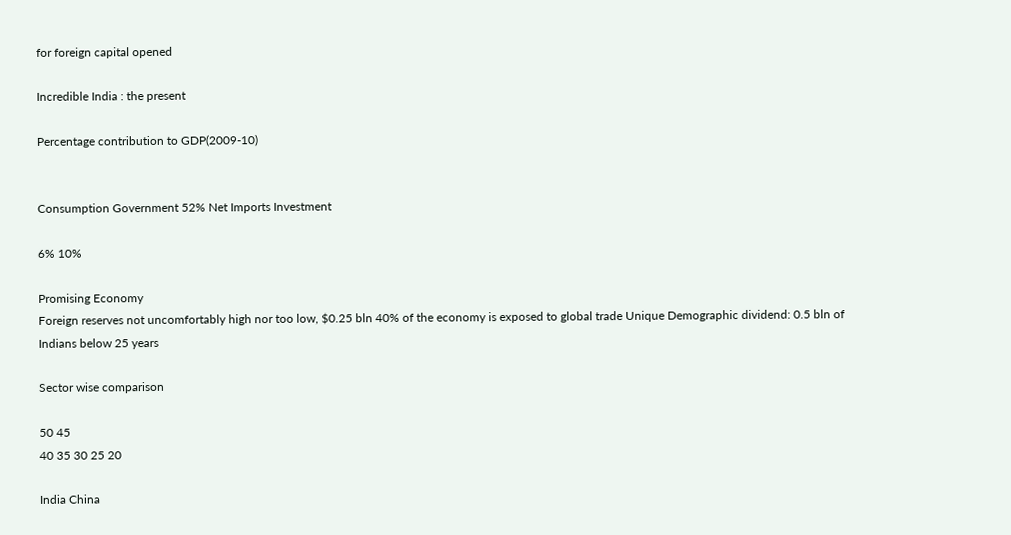for foreign capital opened

Incredible India : the present

Percentage contribution to GDP(2009-10)


Consumption Government 52% Net Imports Investment

6% 10%

Promising Economy
Foreign reserves not uncomfortably high nor too low, $0.25 bln 40% of the economy is exposed to global trade Unique Demographic dividend: 0.5 bln of Indians below 25 years

Sector wise comparison

50 45
40 35 30 25 20

India China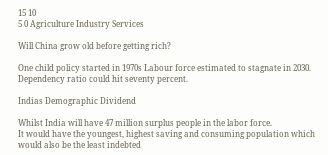15 10
5 0 Agriculture Industry Services

Will China grow old before getting rich?

One child policy started in 1970s Labour force estimated to stagnate in 2030. Dependency ratio could hit seventy percent.

Indias Demographic Dividend

Whilst India will have 47 million surplus people in the labor force.
It would have the youngest, highest saving and consuming population which would also be the least indebted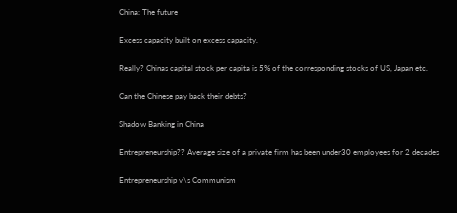China: The future

Excess capacity built on excess capacity.

Really? Chinas capital stock per capita is 5% of the corresponding stocks of US, Japan etc.

Can the Chinese pay back their debts?

Shadow Banking in China

Entrepreneurship?? Average size of a private firm has been under30 employees for 2 decades

Entrepreneurship v\s Communism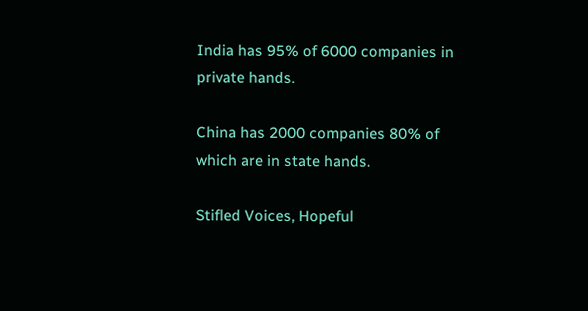India has 95% of 6000 companies in private hands.

China has 2000 companies 80% of which are in state hands.

Stifled Voices, Hopeful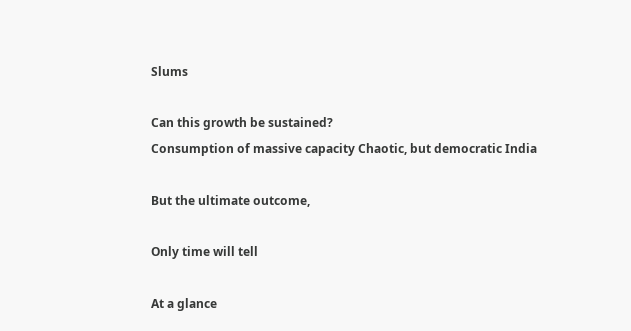Slums

Can this growth be sustained?
Consumption of massive capacity Chaotic, but democratic India

But the ultimate outcome,

Only time will tell

At a glance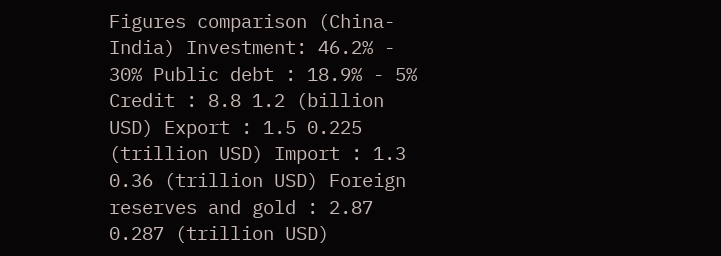Figures comparison (China-India) Investment: 46.2% - 30% Public debt : 18.9% - 5% Credit : 8.8 1.2 (billion USD) Export : 1.5 0.225 (trillion USD) Import : 1.3 0.36 (trillion USD) Foreign reserves and gold : 2.87 0.287 (trillion USD)